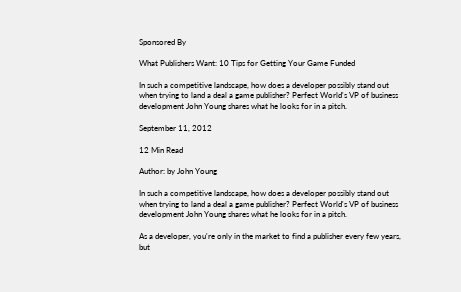Sponsored By

What Publishers Want: 10 Tips for Getting Your Game Funded

In such a competitive landscape, how does a developer possibly stand out when trying to land a deal a game publisher? Perfect World's VP of business development John Young shares what he looks for in a pitch.

September 11, 2012

12 Min Read

Author: by John Young

In such a competitive landscape, how does a developer possibly stand out when trying to land a deal a game publisher? Perfect World's VP of business development John Young shares what he looks for in a pitch.

As a developer, you're only in the market to find a publisher every few years, but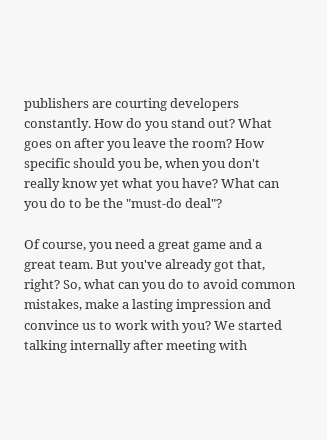publishers are courting developers constantly. How do you stand out? What goes on after you leave the room? How specific should you be, when you don't really know yet what you have? What can you do to be the "must-do deal"?

Of course, you need a great game and a great team. But you've already got that, right? So, what can you do to avoid common mistakes, make a lasting impression and convince us to work with you? We started talking internally after meeting with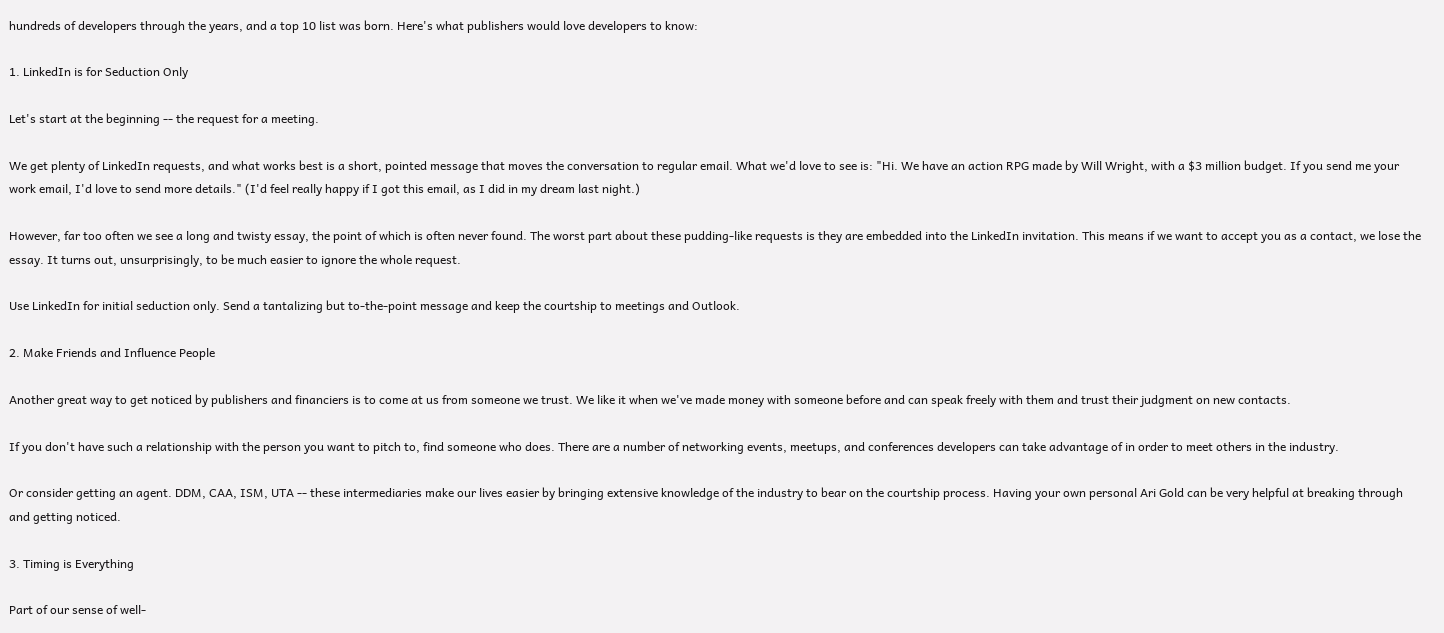hundreds of developers through the years, and a top 10 list was born. Here's what publishers would love developers to know:

1. LinkedIn is for Seduction Only

Let's start at the beginning -- the request for a meeting.

We get plenty of LinkedIn requests, and what works best is a short, pointed message that moves the conversation to regular email. What we'd love to see is: "Hi. We have an action RPG made by Will Wright, with a $3 million budget. If you send me your work email, I'd love to send more details." (I'd feel really happy if I got this email, as I did in my dream last night.)

However, far too often we see a long and twisty essay, the point of which is often never found. The worst part about these pudding-like requests is they are embedded into the LinkedIn invitation. This means if we want to accept you as a contact, we lose the essay. It turns out, unsurprisingly, to be much easier to ignore the whole request.

Use LinkedIn for initial seduction only. Send a tantalizing but to-the-point message and keep the courtship to meetings and Outlook.

2. Make Friends and Influence People

Another great way to get noticed by publishers and financiers is to come at us from someone we trust. We like it when we've made money with someone before and can speak freely with them and trust their judgment on new contacts.

If you don't have such a relationship with the person you want to pitch to, find someone who does. There are a number of networking events, meetups, and conferences developers can take advantage of in order to meet others in the industry.

Or consider getting an agent. DDM, CAA, ISM, UTA -- these intermediaries make our lives easier by bringing extensive knowledge of the industry to bear on the courtship process. Having your own personal Ari Gold can be very helpful at breaking through and getting noticed.

3. Timing is Everything

Part of our sense of well-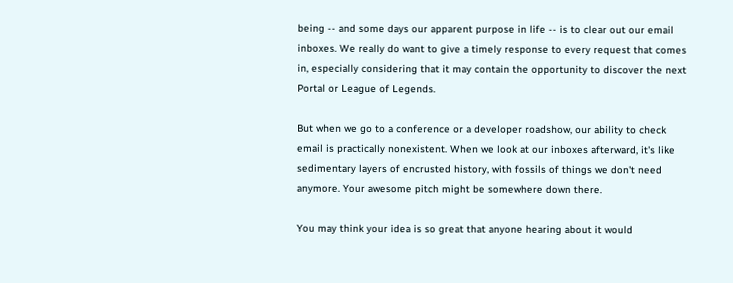being -- and some days our apparent purpose in life -- is to clear out our email inboxes. We really do want to give a timely response to every request that comes in, especially considering that it may contain the opportunity to discover the next Portal or League of Legends.

But when we go to a conference or a developer roadshow, our ability to check email is practically nonexistent. When we look at our inboxes afterward, it's like sedimentary layers of encrusted history, with fossils of things we don't need anymore. Your awesome pitch might be somewhere down there.

You may think your idea is so great that anyone hearing about it would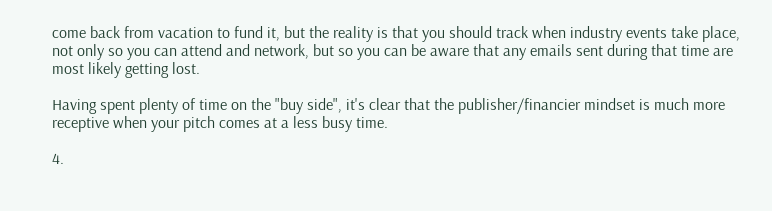come back from vacation to fund it, but the reality is that you should track when industry events take place, not only so you can attend and network, but so you can be aware that any emails sent during that time are most likely getting lost.

Having spent plenty of time on the "buy side", it's clear that the publisher/financier mindset is much more receptive when your pitch comes at a less busy time.

4.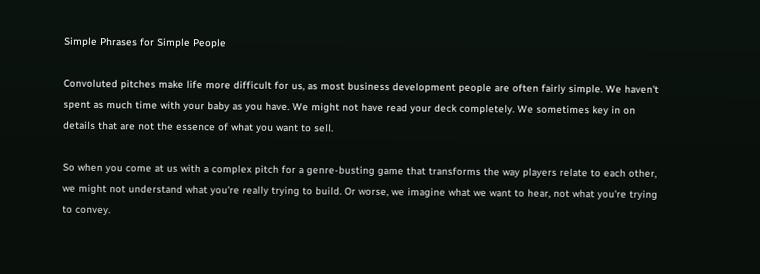Simple Phrases for Simple People

Convoluted pitches make life more difficult for us, as most business development people are often fairly simple. We haven't spent as much time with your baby as you have. We might not have read your deck completely. We sometimes key in on details that are not the essence of what you want to sell.

So when you come at us with a complex pitch for a genre-busting game that transforms the way players relate to each other, we might not understand what you're really trying to build. Or worse, we imagine what we want to hear, not what you're trying to convey.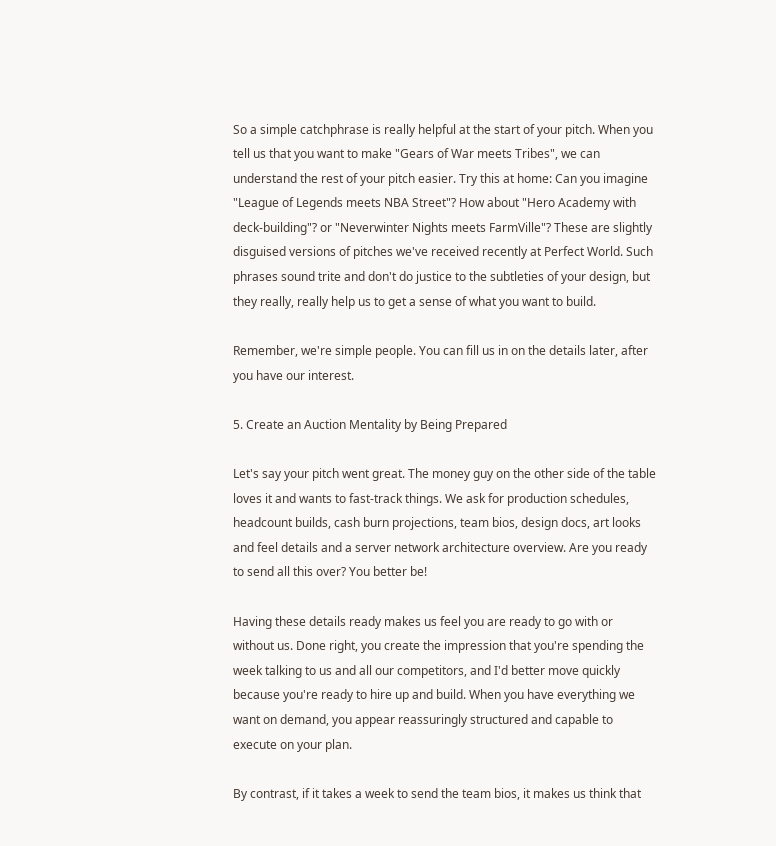So a simple catchphrase is really helpful at the start of your pitch. When you tell us that you want to make "Gears of War meets Tribes", we can understand the rest of your pitch easier. Try this at home: Can you imagine "League of Legends meets NBA Street"? How about "Hero Academy with deck-building"? or "Neverwinter Nights meets FarmVille"? These are slightly disguised versions of pitches we've received recently at Perfect World. Such phrases sound trite and don't do justice to the subtleties of your design, but they really, really help us to get a sense of what you want to build.

Remember, we're simple people. You can fill us in on the details later, after you have our interest.

5. Create an Auction Mentality by Being Prepared

Let's say your pitch went great. The money guy on the other side of the table loves it and wants to fast-track things. We ask for production schedules, headcount builds, cash burn projections, team bios, design docs, art looks and feel details and a server network architecture overview. Are you ready to send all this over? You better be!

Having these details ready makes us feel you are ready to go with or without us. Done right, you create the impression that you're spending the week talking to us and all our competitors, and I'd better move quickly because you're ready to hire up and build. When you have everything we want on demand, you appear reassuringly structured and capable to execute on your plan.

By contrast, if it takes a week to send the team bios, it makes us think that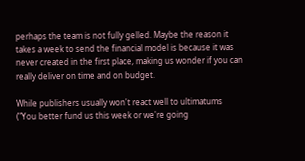perhaps the team is not fully gelled. Maybe the reason it takes a week to send the financial model is because it was never created in the first place, making us wonder if you can really deliver on time and on budget.

While publishers usually won't react well to ultimatums ("You better fund us this week or we're going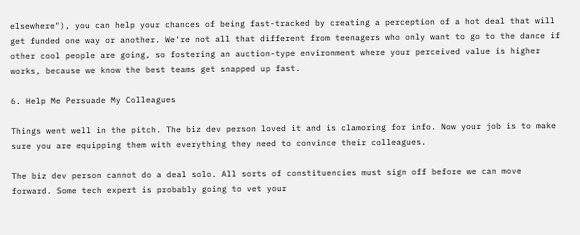elsewhere"), you can help your chances of being fast-tracked by creating a perception of a hot deal that will get funded one way or another. We're not all that different from teenagers who only want to go to the dance if other cool people are going, so fostering an auction-type environment where your perceived value is higher works, because we know the best teams get snapped up fast.

6. Help Me Persuade My Colleagues

Things went well in the pitch. The biz dev person loved it and is clamoring for info. Now your job is to make sure you are equipping them with everything they need to convince their colleagues.

The biz dev person cannot do a deal solo. All sorts of constituencies must sign off before we can move forward. Some tech expert is probably going to vet your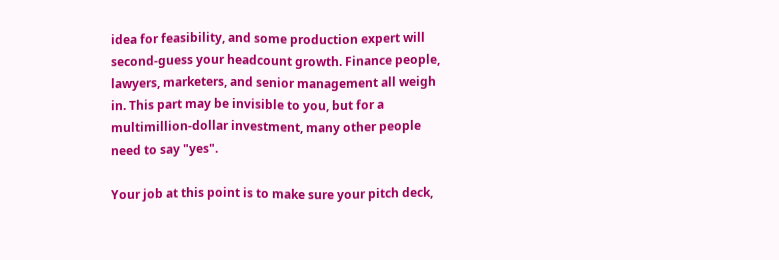idea for feasibility, and some production expert will second-guess your headcount growth. Finance people, lawyers, marketers, and senior management all weigh in. This part may be invisible to you, but for a multimillion-dollar investment, many other people need to say "yes".

Your job at this point is to make sure your pitch deck,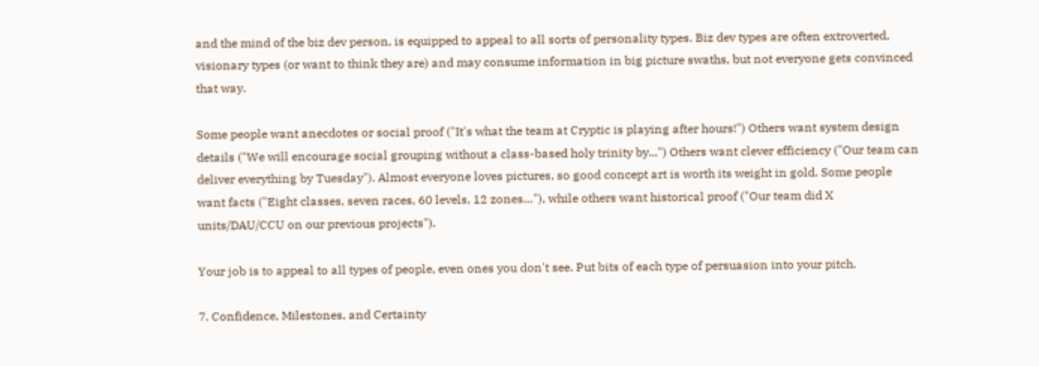and the mind of the biz dev person, is equipped to appeal to all sorts of personality types. Biz dev types are often extroverted, visionary types (or want to think they are) and may consume information in big picture swaths, but not everyone gets convinced that way.

Some people want anecdotes or social proof ("It's what the team at Cryptic is playing after hours!") Others want system design details ("We will encourage social grouping without a class-based holy trinity by...") Others want clever efficiency ("Our team can deliver everything by Tuesday"). Almost everyone loves pictures, so good concept art is worth its weight in gold. Some people want facts ("Eight classes, seven races, 60 levels, 12 zones…"), while others want historical proof ("Our team did X units/DAU/CCU on our previous projects").

Your job is to appeal to all types of people, even ones you don't see. Put bits of each type of persuasion into your pitch.

7. Confidence, Milestones, and Certainty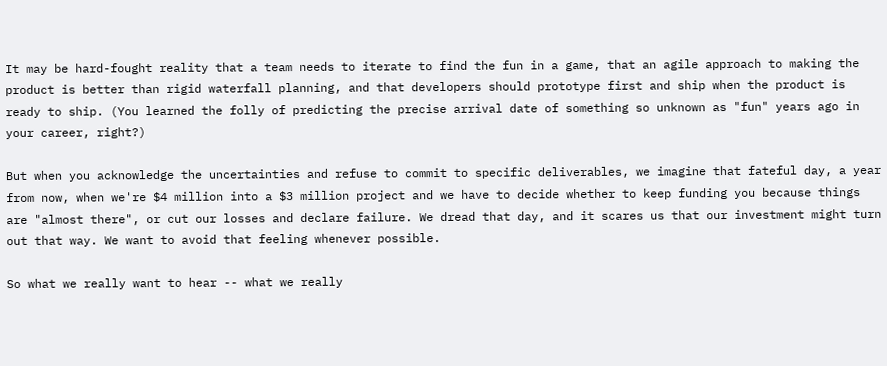It may be hard-fought reality that a team needs to iterate to find the fun in a game, that an agile approach to making the product is better than rigid waterfall planning, and that developers should prototype first and ship when the product is ready to ship. (You learned the folly of predicting the precise arrival date of something so unknown as "fun" years ago in your career, right?)

But when you acknowledge the uncertainties and refuse to commit to specific deliverables, we imagine that fateful day, a year from now, when we're $4 million into a $3 million project and we have to decide whether to keep funding you because things are "almost there", or cut our losses and declare failure. We dread that day, and it scares us that our investment might turn out that way. We want to avoid that feeling whenever possible.

So what we really want to hear -- what we really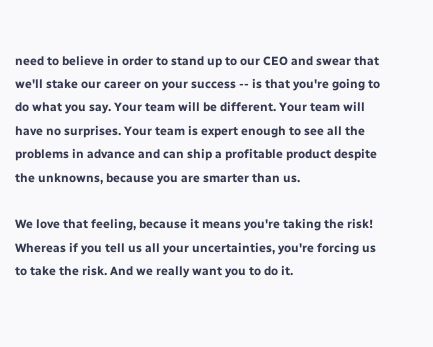need to believe in order to stand up to our CEO and swear that we'll stake our career on your success -- is that you're going to do what you say. Your team will be different. Your team will have no surprises. Your team is expert enough to see all the problems in advance and can ship a profitable product despite the unknowns, because you are smarter than us.

We love that feeling, because it means you're taking the risk! Whereas if you tell us all your uncertainties, you're forcing us to take the risk. And we really want you to do it.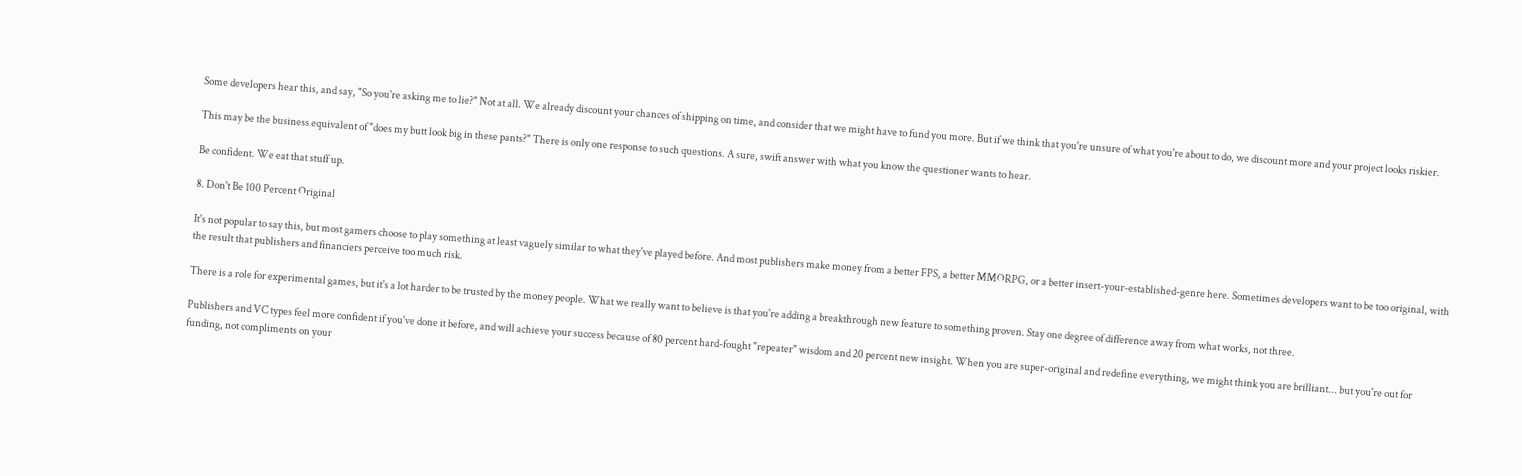Some developers hear this, and say, "So you're asking me to lie?" Not at all. We already discount your chances of shipping on time, and consider that we might have to fund you more. But if we think that you're unsure of what you're about to do, we discount more and your project looks riskier.

This may be the business equivalent of "does my butt look big in these pants?" There is only one response to such questions. A sure, swift answer with what you know the questioner wants to hear.

Be confident. We eat that stuff up.

8. Don't Be 100 Percent Original

It's not popular to say this, but most gamers choose to play something at least vaguely similar to what they've played before. And most publishers make money from a better FPS, a better MMORPG, or a better insert-your-established-genre here. Sometimes developers want to be too original, with the result that publishers and financiers perceive too much risk.

There is a role for experimental games, but it's a lot harder to be trusted by the money people. What we really want to believe is that you're adding a breakthrough new feature to something proven. Stay one degree of difference away from what works, not three.

Publishers and VC types feel more confident if you've done it before, and will achieve your success because of 80 percent hard-fought "repeater" wisdom and 20 percent new insight. When you are super-original and redefine everything, we might think you are brilliant... but you're out for funding, not compliments on your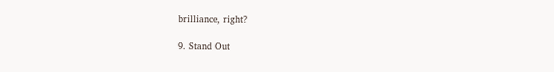brilliance, right?

9. Stand Out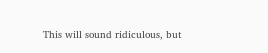This will sound ridiculous, but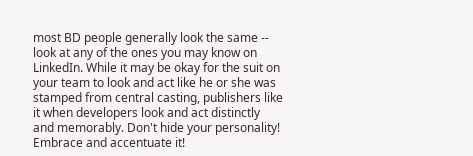most BD people generally look the same -- look at any of the ones you may know on LinkedIn. While it may be okay for the suit on your team to look and act like he or she was stamped from central casting, publishers like it when developers look and act distinctly and memorably. Don't hide your personality! Embrace and accentuate it!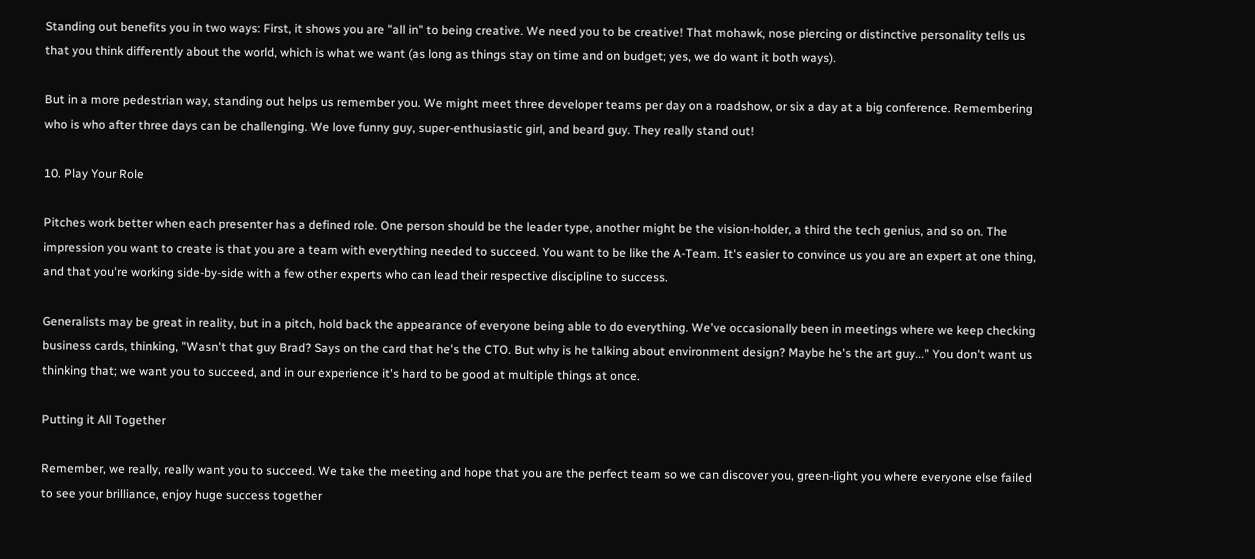Standing out benefits you in two ways: First, it shows you are "all in" to being creative. We need you to be creative! That mohawk, nose piercing or distinctive personality tells us that you think differently about the world, which is what we want (as long as things stay on time and on budget; yes, we do want it both ways).

But in a more pedestrian way, standing out helps us remember you. We might meet three developer teams per day on a roadshow, or six a day at a big conference. Remembering who is who after three days can be challenging. We love funny guy, super-enthusiastic girl, and beard guy. They really stand out!

10. Play Your Role

Pitches work better when each presenter has a defined role. One person should be the leader type, another might be the vision-holder, a third the tech genius, and so on. The impression you want to create is that you are a team with everything needed to succeed. You want to be like the A-Team. It's easier to convince us you are an expert at one thing, and that you're working side-by-side with a few other experts who can lead their respective discipline to success.

Generalists may be great in reality, but in a pitch, hold back the appearance of everyone being able to do everything. We've occasionally been in meetings where we keep checking business cards, thinking, "Wasn't that guy Brad? Says on the card that he's the CTO. But why is he talking about environment design? Maybe he's the art guy..." You don't want us thinking that; we want you to succeed, and in our experience it's hard to be good at multiple things at once.

Putting it All Together

Remember, we really, really want you to succeed. We take the meeting and hope that you are the perfect team so we can discover you, green-light you where everyone else failed to see your brilliance, enjoy huge success together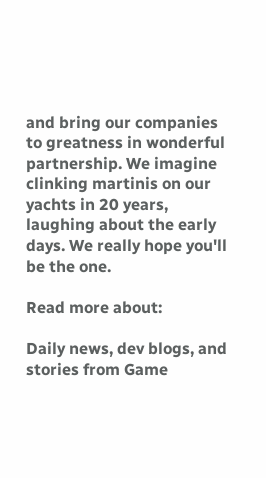and bring our companies to greatness in wonderful partnership. We imagine clinking martinis on our yachts in 20 years, laughing about the early days. We really hope you'll be the one.

Read more about:

Daily news, dev blogs, and stories from Game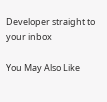Developer straight to your inbox

You May Also Like